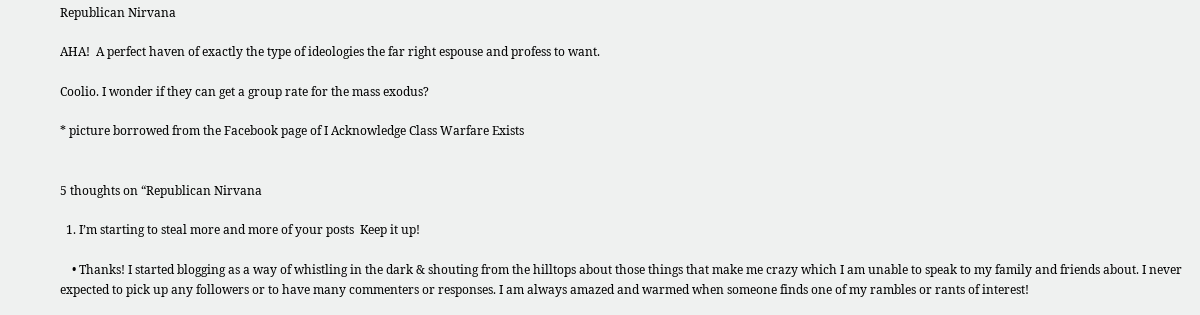Republican Nirvana

AHA!  A perfect haven of exactly the type of ideologies the far right espouse and profess to want.

Coolio. I wonder if they can get a group rate for the mass exodus?

* picture borrowed from the Facebook page of I Acknowledge Class Warfare Exists


5 thoughts on “Republican Nirvana

  1. I’m starting to steal more and more of your posts  Keep it up!

    • Thanks! I started blogging as a way of whistling in the dark & shouting from the hilltops about those things that make me crazy which I am unable to speak to my family and friends about. I never expected to pick up any followers or to have many commenters or responses. I am always amazed and warmed when someone finds one of my rambles or rants of interest!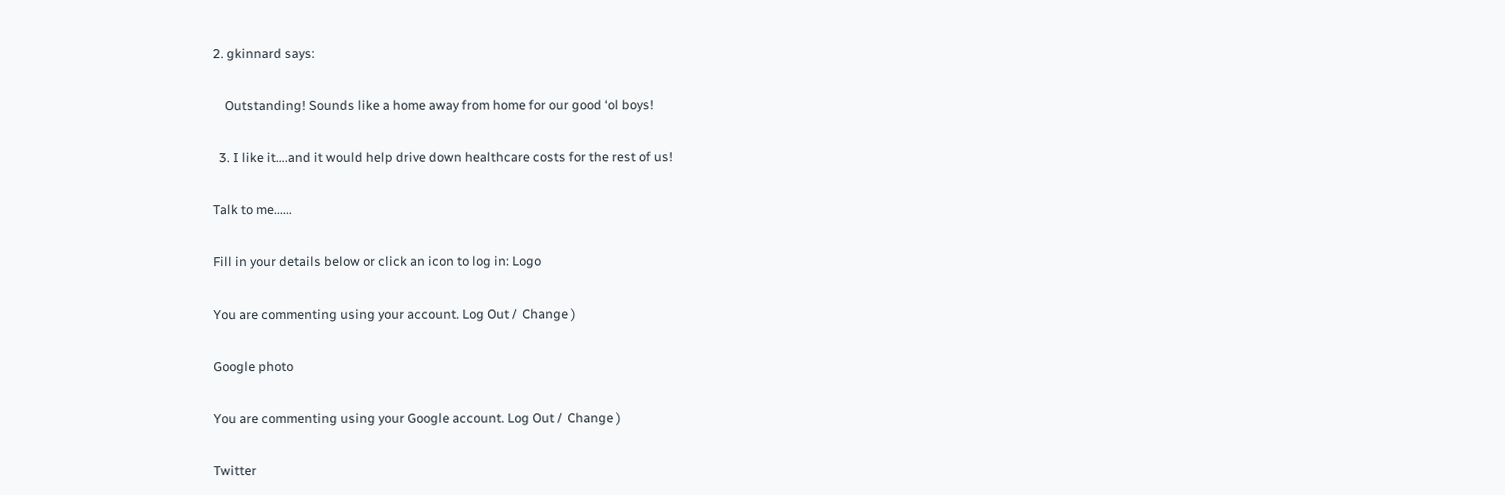2. gkinnard says:

    Outstanding! Sounds like a home away from home for our good ‘ol boys!

  3. I like it….and it would help drive down healthcare costs for the rest of us!

Talk to me......

Fill in your details below or click an icon to log in: Logo

You are commenting using your account. Log Out /  Change )

Google photo

You are commenting using your Google account. Log Out /  Change )

Twitter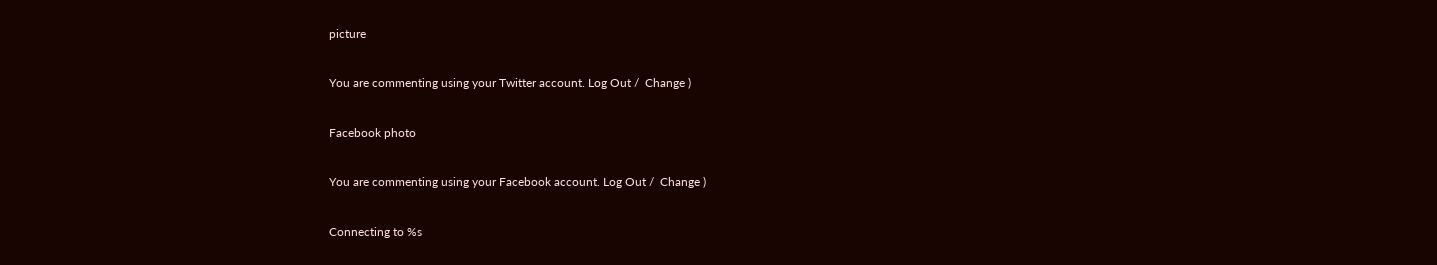picture

You are commenting using your Twitter account. Log Out /  Change )

Facebook photo

You are commenting using your Facebook account. Log Out /  Change )

Connecting to %s